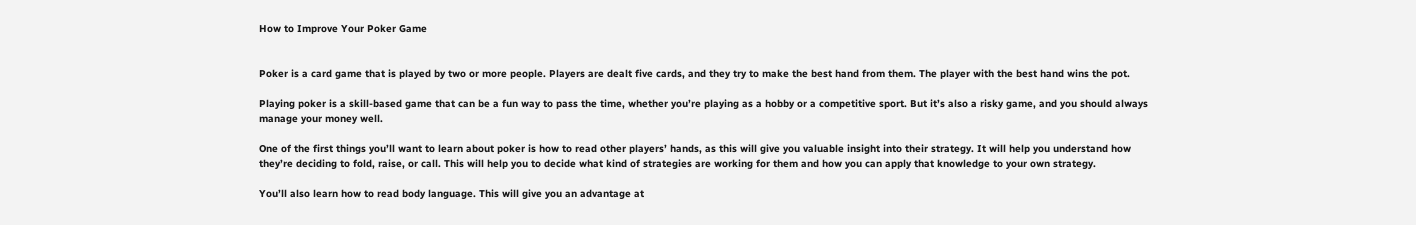How to Improve Your Poker Game


Poker is a card game that is played by two or more people. Players are dealt five cards, and they try to make the best hand from them. The player with the best hand wins the pot.

Playing poker is a skill-based game that can be a fun way to pass the time, whether you’re playing as a hobby or a competitive sport. But it’s also a risky game, and you should always manage your money well.

One of the first things you’ll want to learn about poker is how to read other players’ hands, as this will give you valuable insight into their strategy. It will help you understand how they’re deciding to fold, raise, or call. This will help you to decide what kind of strategies are working for them and how you can apply that knowledge to your own strategy.

You’ll also learn how to read body language. This will give you an advantage at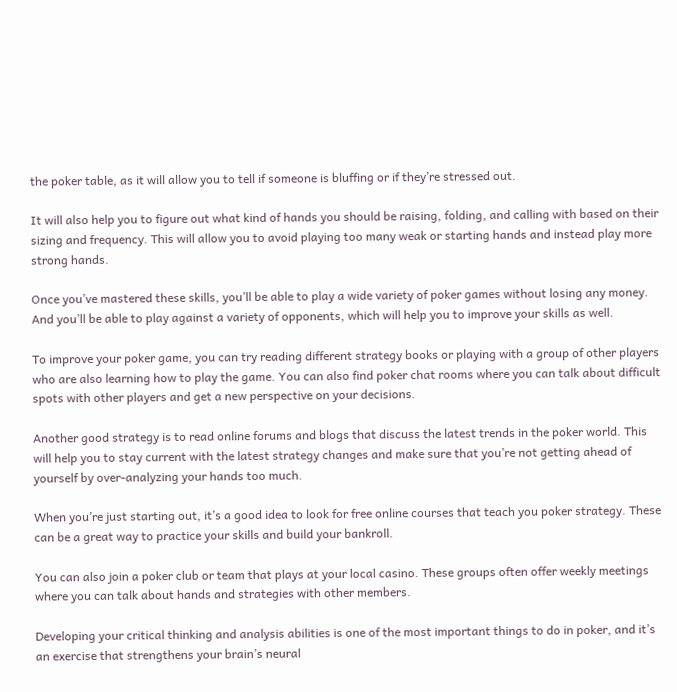the poker table, as it will allow you to tell if someone is bluffing or if they’re stressed out.

It will also help you to figure out what kind of hands you should be raising, folding, and calling with based on their sizing and frequency. This will allow you to avoid playing too many weak or starting hands and instead play more strong hands.

Once you’ve mastered these skills, you’ll be able to play a wide variety of poker games without losing any money. And you’ll be able to play against a variety of opponents, which will help you to improve your skills as well.

To improve your poker game, you can try reading different strategy books or playing with a group of other players who are also learning how to play the game. You can also find poker chat rooms where you can talk about difficult spots with other players and get a new perspective on your decisions.

Another good strategy is to read online forums and blogs that discuss the latest trends in the poker world. This will help you to stay current with the latest strategy changes and make sure that you’re not getting ahead of yourself by over-analyzing your hands too much.

When you’re just starting out, it’s a good idea to look for free online courses that teach you poker strategy. These can be a great way to practice your skills and build your bankroll.

You can also join a poker club or team that plays at your local casino. These groups often offer weekly meetings where you can talk about hands and strategies with other members.

Developing your critical thinking and analysis abilities is one of the most important things to do in poker, and it’s an exercise that strengthens your brain’s neural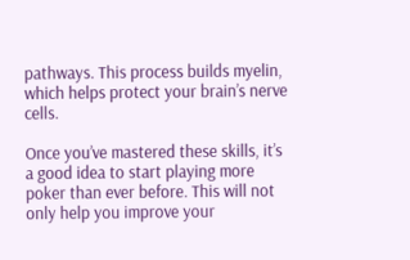pathways. This process builds myelin, which helps protect your brain’s nerve cells.

Once you’ve mastered these skills, it’s a good idea to start playing more poker than ever before. This will not only help you improve your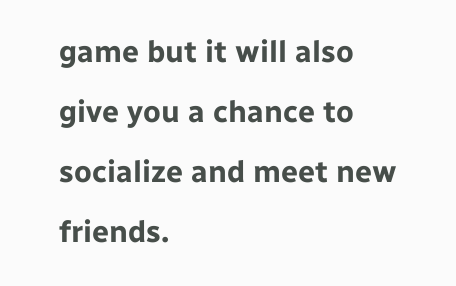game but it will also give you a chance to socialize and meet new friends.